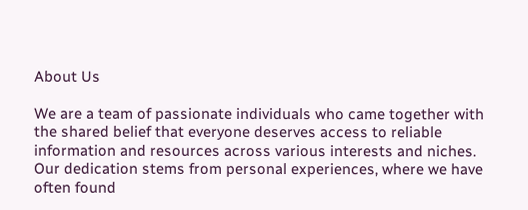About Us

We are a team of passionate individuals who came together with the shared belief that everyone deserves access to reliable information and resources across various interests and niches. Our dedication stems from personal experiences, where we have often found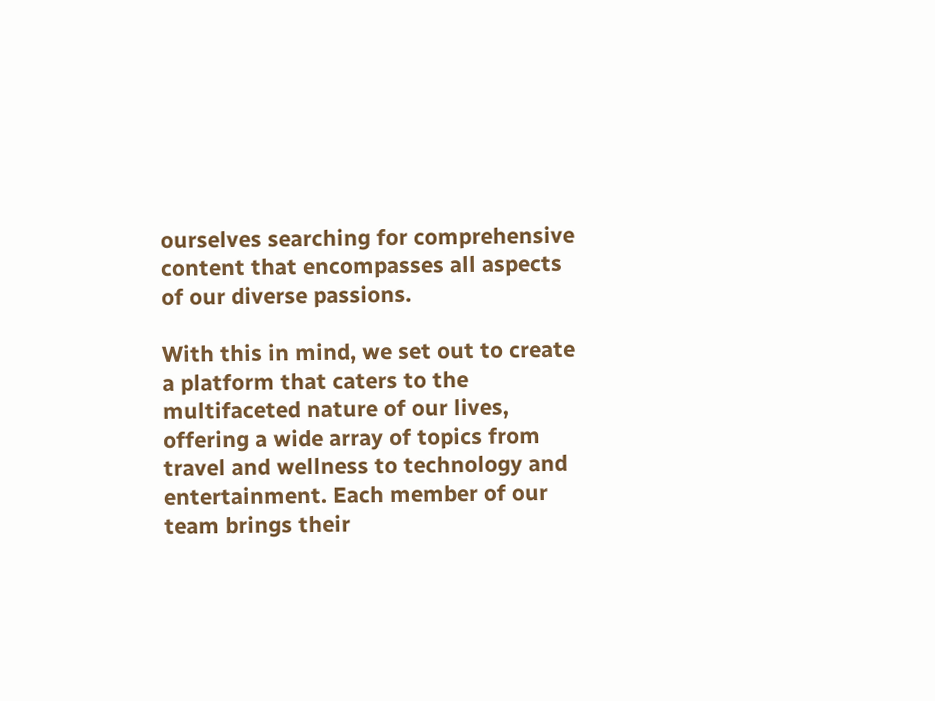ourselves searching for comprehensive content that encompasses all aspects of our diverse passions.

With this in mind, we set out to create a platform that caters to the multifaceted nature of our lives, offering a wide array of topics from travel and wellness to technology and entertainment. Each member of our team brings their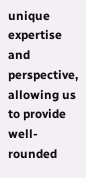unique expertise and perspective, allowing us to provide well-rounded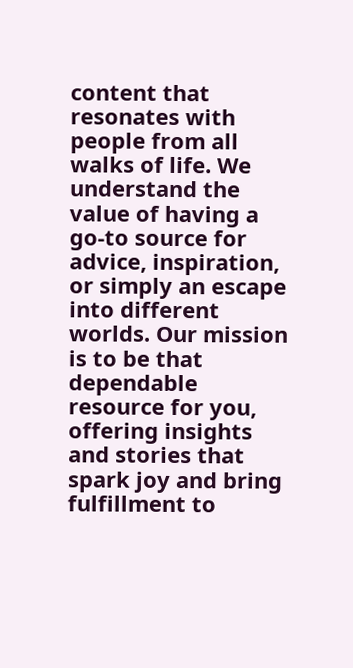content that resonates with people from all walks of life. We understand the value of having a go-to source for advice, inspiration, or simply an escape into different worlds. Our mission is to be that dependable resource for you, offering insights and stories that spark joy and bring fulfillment to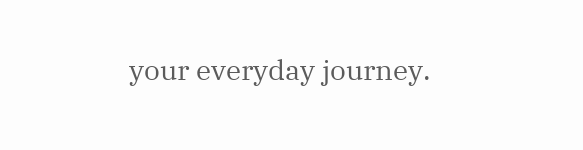your everyday journey.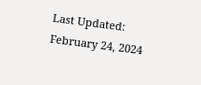Last Updated: February 24, 2024